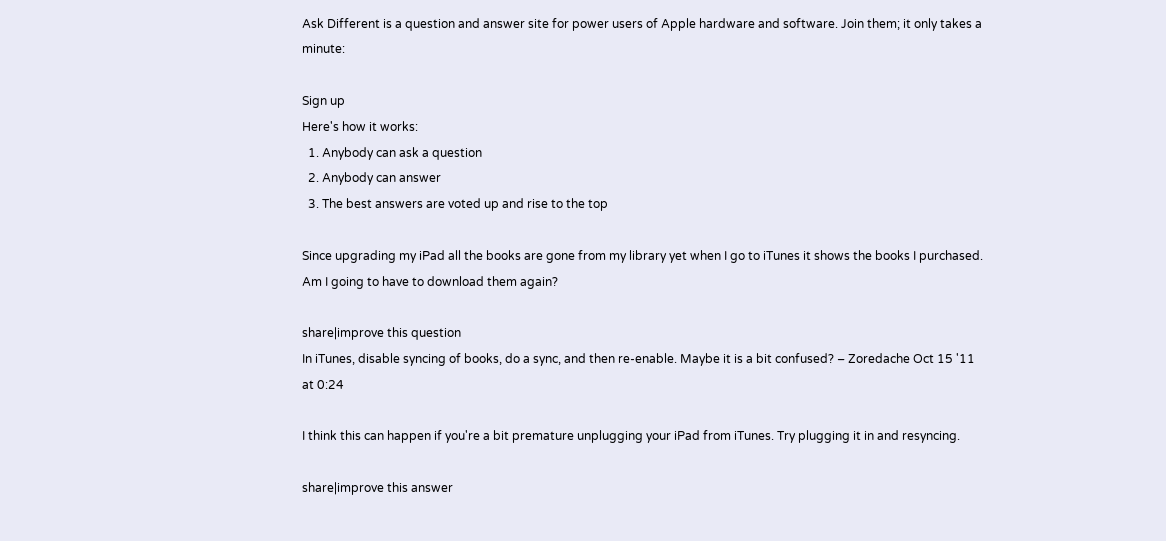Ask Different is a question and answer site for power users of Apple hardware and software. Join them; it only takes a minute:

Sign up
Here's how it works:
  1. Anybody can ask a question
  2. Anybody can answer
  3. The best answers are voted up and rise to the top

Since upgrading my iPad all the books are gone from my library yet when I go to iTunes it shows the books I purchased. Am I going to have to download them again?

share|improve this question
In iTunes, disable syncing of books, do a sync, and then re-enable. Maybe it is a bit confused? – Zoredache Oct 15 '11 at 0:24

I think this can happen if you're a bit premature unplugging your iPad from iTunes. Try plugging it in and resyncing.

share|improve this answer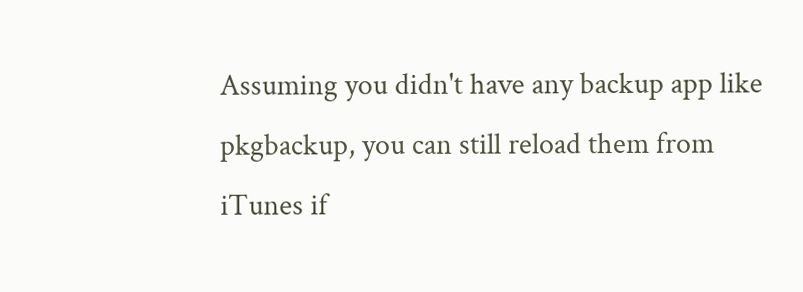Assuming you didn't have any backup app like pkgbackup, you can still reload them from iTunes if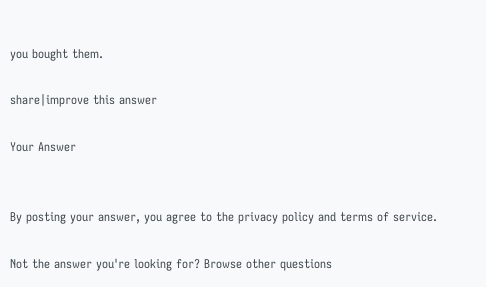you bought them.

share|improve this answer

Your Answer


By posting your answer, you agree to the privacy policy and terms of service.

Not the answer you're looking for? Browse other questions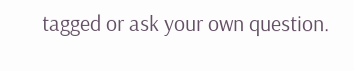tagged or ask your own question.